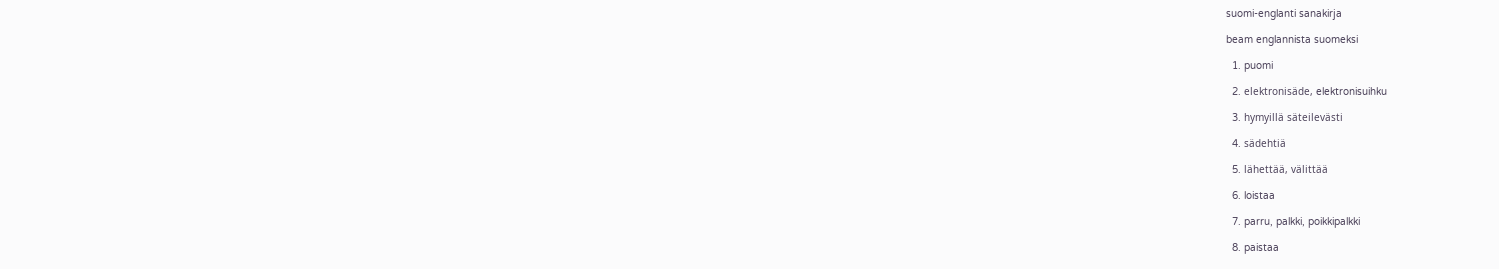suomi-englanti sanakirja

beam englannista suomeksi

  1. puomi

  2. elektronisäde, elektronisuihku

  3. hymyillä säteilevästi

  4. sädehtiä

  5. lähettää, välittää

  6. loistaa

  7. parru, palkki, poikkipalkki

  8. paistaa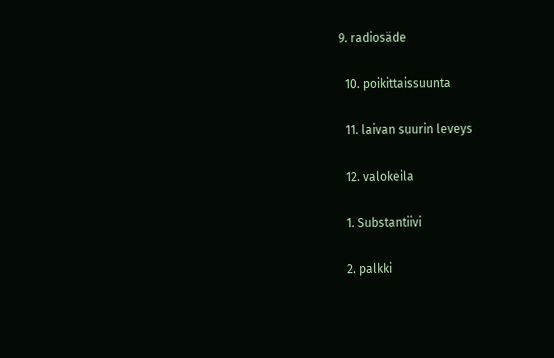9. radiosäde

  10. poikittaissuunta

  11. laivan suurin leveys

  12. valokeila

  1. Substantiivi

  2. palkki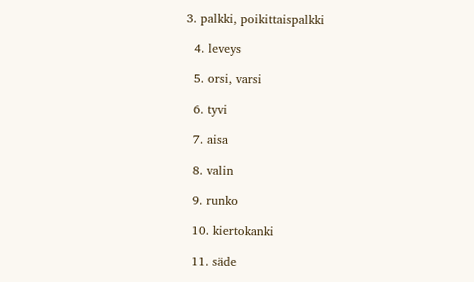3. palkki, poikittaispalkki

  4. leveys

  5. orsi, varsi

  6. tyvi

  7. aisa

  8. valin

  9. runko

  10. kiertokanki

  11. säde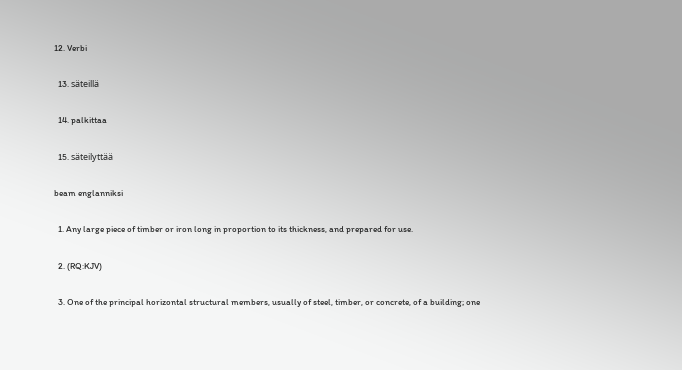12. Verbi

  13. säteillä

  14. palkittaa

  15. säteilyttää

beam englanniksi

  1. Any large piece of timber or iron long in proportion to its thickness, and prepared for use.

  2. (RQ:KJV)

  3. One of the principal horizontal structural members, usually of steel, timber, or concrete, of a building; one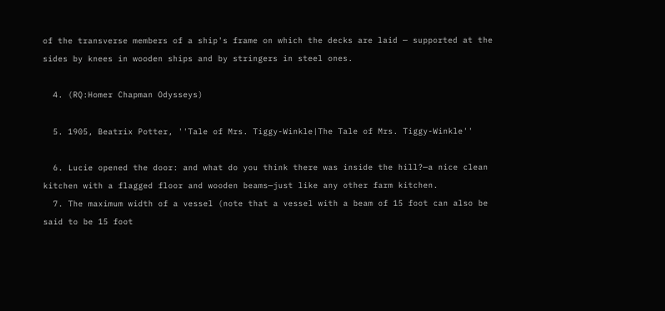of the transverse members of a ship's frame on which the decks are laid — supported at the sides by knees in wooden ships and by stringers in steel ones.

  4. (RQ:Homer Chapman Odysseys)

  5. 1905, Beatrix Potter, ''Tale of Mrs. Tiggy-Winkle|The Tale of Mrs. Tiggy-Winkle''

  6. Lucie opened the door: and what do you think there was inside the hill?—a nice clean kitchen with a flagged floor and wooden beams—just like any other farm kitchen.
  7. The maximum width of a vessel (note that a vessel with a beam of 15 foot can also be said to be 15 foot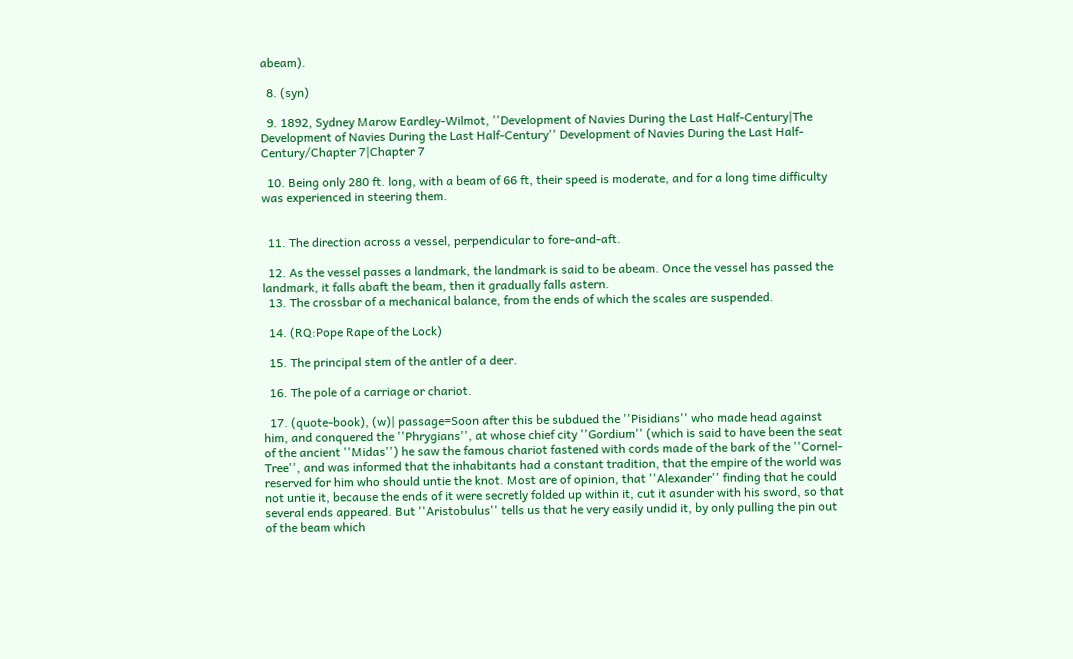abeam).

  8. (syn)

  9. 1892, Sydney Marow Eardley-Wilmot, ''Development of Navies During the Last Half-Century|The Development of Navies During the Last Half-Century'' Development of Navies During the Last Half-Century/Chapter 7|Chapter 7

  10. Being only 280 ft. long, with a beam of 66 ft, their speed is moderate, and for a long time difficulty was experienced in steering them.


  11. The direction across a vessel, perpendicular to fore-and-aft.

  12. As the vessel passes a landmark, the landmark is said to be abeam. Once the vessel has passed the landmark, it falls abaft the beam, then it gradually falls astern.
  13. The crossbar of a mechanical balance, from the ends of which the scales are suspended.

  14. (RQ:Pope Rape of the Lock)

  15. The principal stem of the antler of a deer.

  16. The pole of a carriage or chariot.

  17. (quote-book), (w)| passage=Soon after this be subdued the ''Pisidians'' who made head against him, and conquered the ''Phrygians'', at whose chief city ''Gordium'' (which is said to have been the seat of the ancient ''Midas'') he saw the famous chariot fastened with cords made of the bark of the ''Cornel-Tree'', and was informed that the inhabitants had a constant tradition, that the empire of the world was reserved for him who should untie the knot. Most are of opinion, that ''Alexander'' finding that he could not untie it, because the ends of it were secretly folded up within it, cut it asunder with his sword, so that several ends appeared. But ''Aristobulus'' tells us that he very easily undid it, by only pulling the pin out of the beam which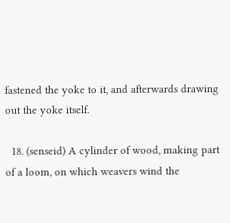fastened the yoke to it, and afterwards drawing out the yoke itself.

  18. (senseid) A cylinder of wood, making part of a loom, on which weavers wind the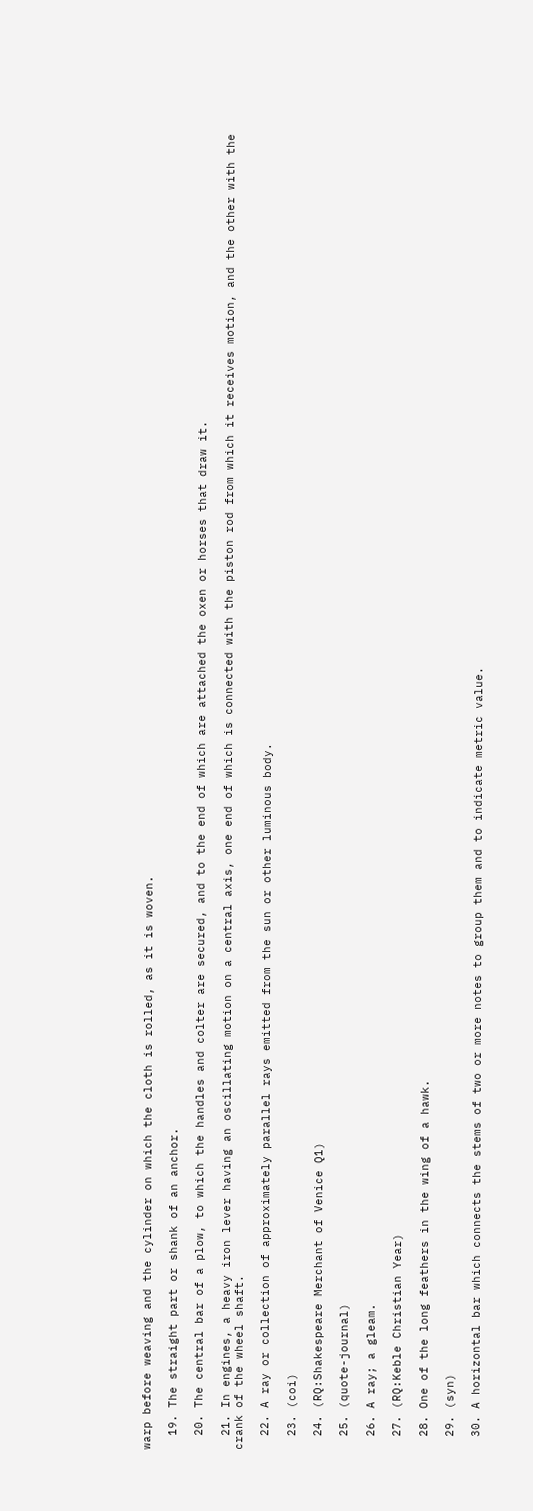warp before weaving and the cylinder on which the cloth is rolled, as it is woven.

  19. The straight part or shank of an anchor.

  20. The central bar of a plow, to which the handles and colter are secured, and to the end of which are attached the oxen or horses that draw it.

  21. In engines, a heavy iron lever having an oscillating motion on a central axis, one end of which is connected with the piston rod from which it receives motion, and the other with the crank of the wheel shaft.

  22. A ray or collection of approximately parallel rays emitted from the sun or other luminous body.

  23. (coi)

  24. (RQ:Shakespeare Merchant of Venice Q1)

  25. (quote-journal)

  26. A ray; a gleam.

  27. (RQ:Keble Christian Year)

  28. One of the long feathers in the wing of a hawk.

  29. (syn)

  30. A horizontal bar which connects the stems of two or more notes to group them and to indicate metric value.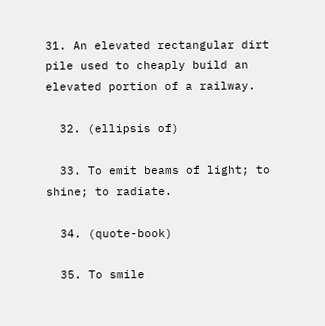31. An elevated rectangular dirt pile used to cheaply build an elevated portion of a railway.

  32. (ellipsis of)

  33. To emit beams of light; to shine; to radiate.

  34. (quote-book)

  35. To smile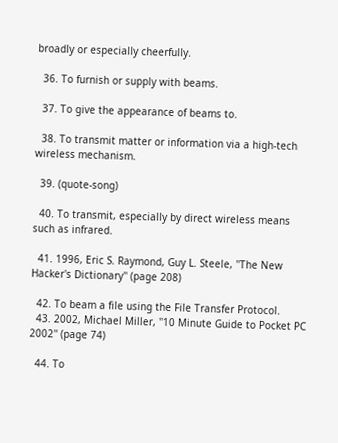broadly or especially cheerfully.

  36. To furnish or supply with beams.

  37. To give the appearance of beams to.

  38. To transmit matter or information via a high-tech wireless mechanism.

  39. (quote-song)

  40. To transmit, especially by direct wireless means such as infrared.

  41. 1996, Eric S. Raymond, Guy L. Steele, ''The New Hacker's Dictionary'' (page 208)

  42. To beam a file using the File Transfer Protocol.
  43. 2002, Michael Miller, ''10 Minute Guide to Pocket PC 2002'' (page 74)

  44. To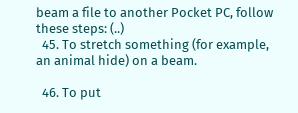beam a file to another Pocket PC, follow these steps: (..)
  45. To stretch something (for example, an animal hide) on a beam.

  46. To put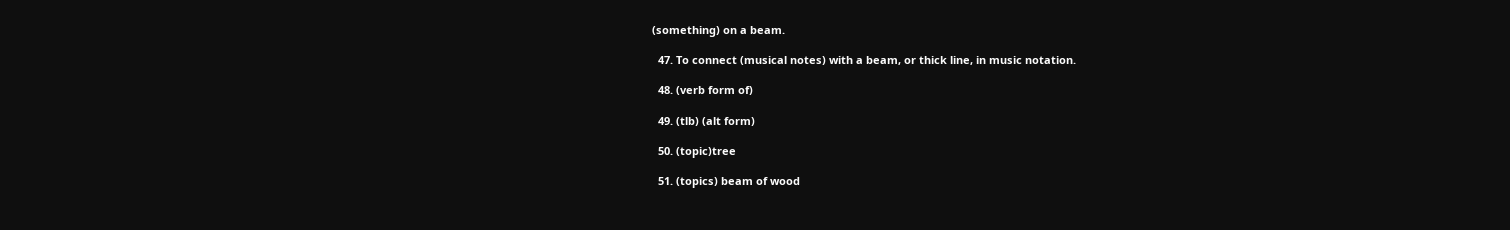(something) on a beam.

  47. To connect (musical notes) with a beam, or thick line, in music notation.

  48. (verb form of)

  49. (tlb) (alt form)

  50. (topic)tree

  51. (topics) beam of wood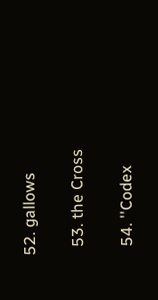52. gallows

  53. the Cross

  54. ''Codex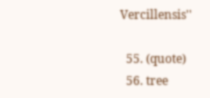Vercillensis''

  55. (quote)
  56. tree